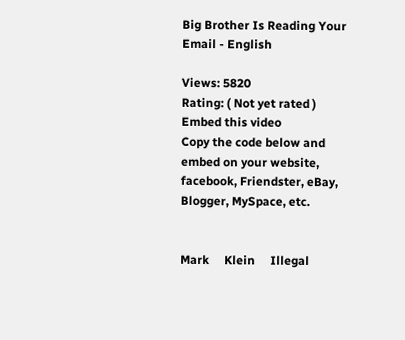Big Brother Is Reading Your Email - English

Views: 5820
Rating: ( Not yet rated )
Embed this video
Copy the code below and embed on your website, facebook, Friendster, eBay, Blogger, MySpace, etc.


Mark     Klein     Illegal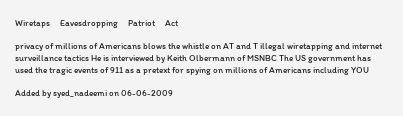Wiretaps     Eavesdropping     Patriot     Act

privacy of millions of Americans blows the whistle on AT and T illegal wiretapping and internet surveillance tactics He is interviewed by Keith Olbermann of MSNBC The US government has used the tragic events of 911 as a pretext for spying on millions of Americans including YOU

Added by syed_nadeemi on 06-06-2009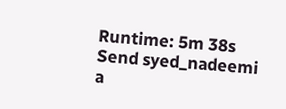Runtime: 5m 38s
Send syed_nadeemi a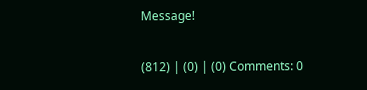Message!

(812) | (0) | (0) Comments: 0